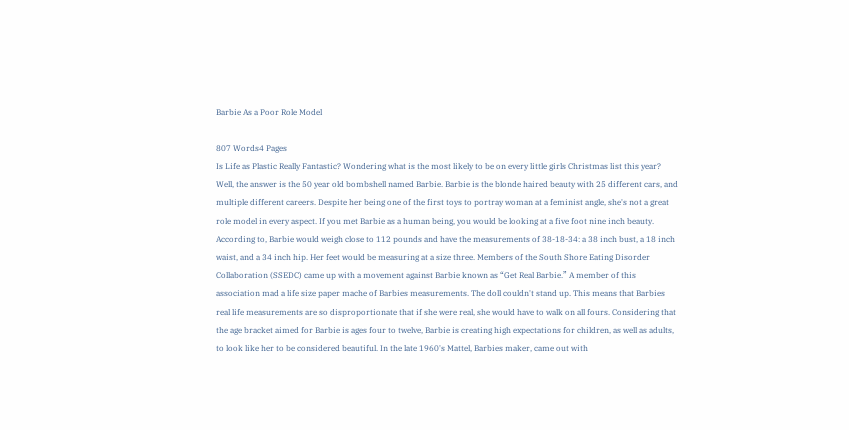Barbie As a Poor Role Model

807 Words4 Pages
Is Life as Plastic Really Fantastic? Wondering what is the most likely to be on every little girls Christmas list this year? Well, the answer is the 50 year old bombshell named Barbie. Barbie is the blonde haired beauty with 25 different cars, and multiple different careers. Despite her being one of the first toys to portray woman at a feminist angle, she's not a great role model in every aspect. If you met Barbie as a human being, you would be looking at a five foot nine inch beauty. According to, Barbie would weigh close to 112 pounds and have the measurements of 38-18-34: a 38 inch bust, a 18 inch waist, and a 34 inch hip. Her feet would be measuring at a size three. Members of the South Shore Eating Disorder Collaboration (SSEDC) came up with a movement against Barbie known as “Get Real Barbie.” A member of this association mad a life size paper mache of Barbies measurements. The doll couldn't stand up. This means that Barbies real life measurements are so disproportionate that if she were real, she would have to walk on all fours. Considering that the age bracket aimed for Barbie is ages four to twelve, Barbie is creating high expectations for children, as well as adults, to look like her to be considered beautiful. In the late 1960's Mattel, Barbies maker, came out with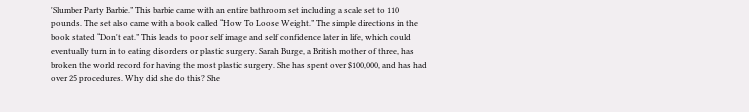'Slumber Party Barbie.” This barbie came with an entire bathroom set including a scale set to 110 pounds. The set also came with a book called “How To Loose Weight.” The simple directions in the book stated “Don't eat.” This leads to poor self image and self confidence later in life, which could eventually turn in to eating disorders or plastic surgery. Sarah Burge, a British mother of three, has broken the world record for having the most plastic surgery. She has spent over $100,000, and has had over 25 procedures. Why did she do this? She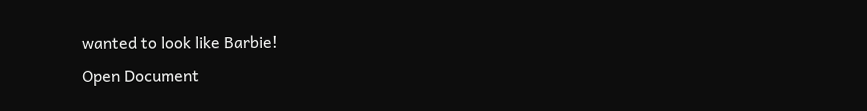wanted to look like Barbie!
Open Document